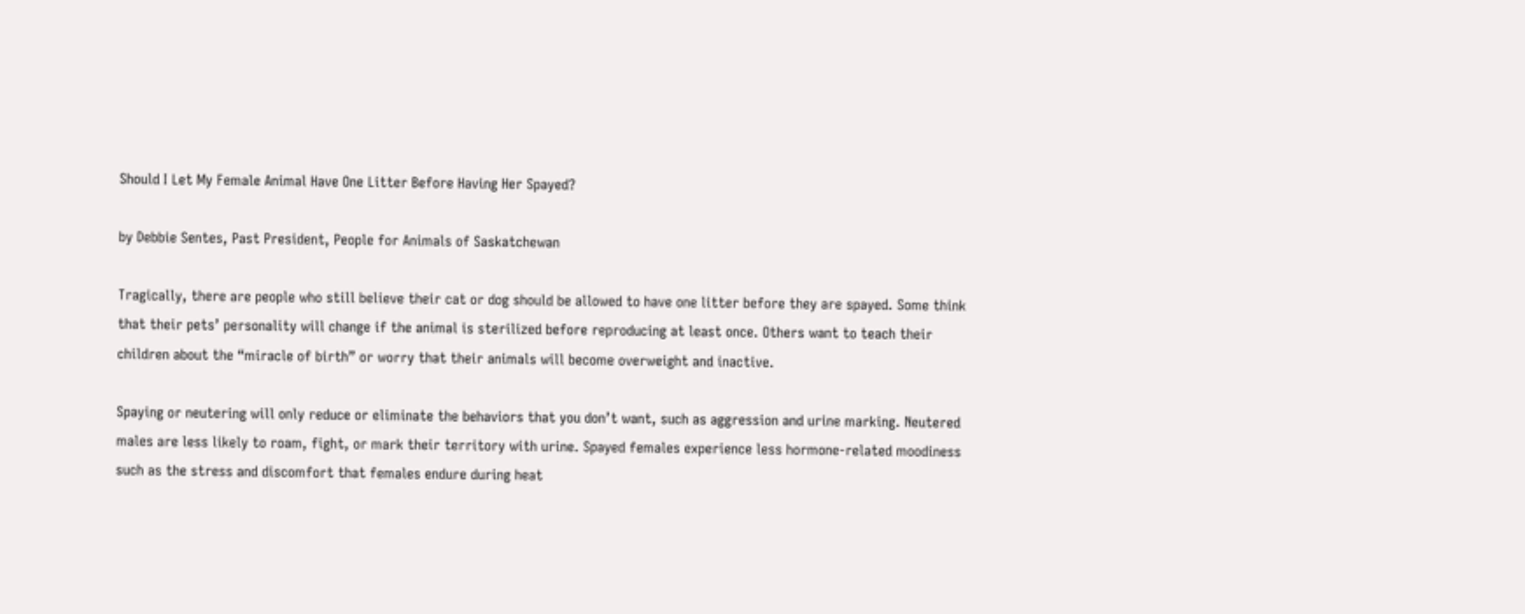Should I Let My Female Animal Have One Litter Before Having Her Spayed?

by Debbie Sentes, Past President, People for Animals of Saskatchewan

Tragically, there are people who still believe their cat or dog should be allowed to have one litter before they are spayed. Some think that their pets’ personality will change if the animal is sterilized before reproducing at least once. Others want to teach their children about the “miracle of birth” or worry that their animals will become overweight and inactive.

Spaying or neutering will only reduce or eliminate the behaviors that you don’t want, such as aggression and urine marking. Neutered males are less likely to roam, fight, or mark their territory with urine. Spayed females experience less hormone-related moodiness such as the stress and discomfort that females endure during heat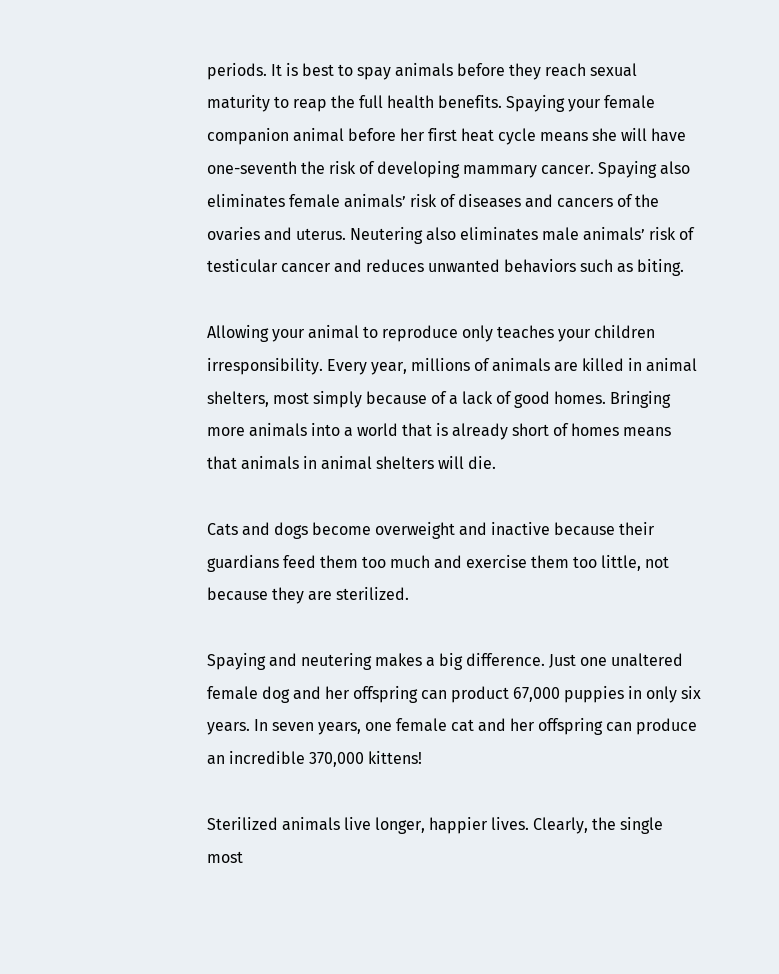periods. It is best to spay animals before they reach sexual maturity to reap the full health benefits. Spaying your female companion animal before her first heat cycle means she will have one-seventh the risk of developing mammary cancer. Spaying also eliminates female animals’ risk of diseases and cancers of the ovaries and uterus. Neutering also eliminates male animals’ risk of testicular cancer and reduces unwanted behaviors such as biting.

Allowing your animal to reproduce only teaches your children irresponsibility. Every year, millions of animals are killed in animal shelters, most simply because of a lack of good homes. Bringing more animals into a world that is already short of homes means that animals in animal shelters will die.

Cats and dogs become overweight and inactive because their guardians feed them too much and exercise them too little, not because they are sterilized.

Spaying and neutering makes a big difference. Just one unaltered female dog and her offspring can product 67,000 puppies in only six years. In seven years, one female cat and her offspring can produce an incredible 370,000 kittens!

Sterilized animals live longer, happier lives. Clearly, the single most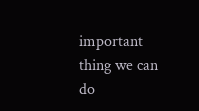important thing we can do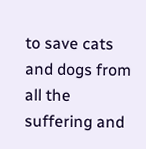to save cats and dogs from all the suffering and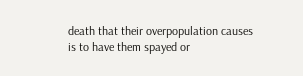death that their overpopulation causes is to have them spayed or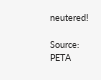neutered!

Source: PETA